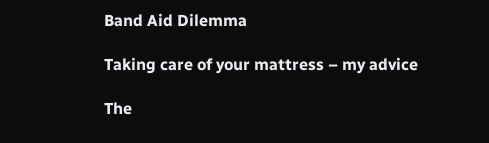Band Aid Dilemma

Taking care of your mattress – my advice

The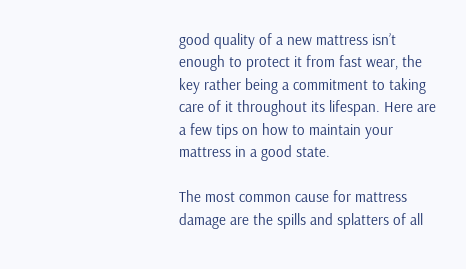good quality of a new mattress isn’t enough to protect it from fast wear, the key rather being a commitment to taking care of it throughout its lifespan. Here are a few tips on how to maintain your mattress in a good state.

The most common cause for mattress damage are the spills and splatters of all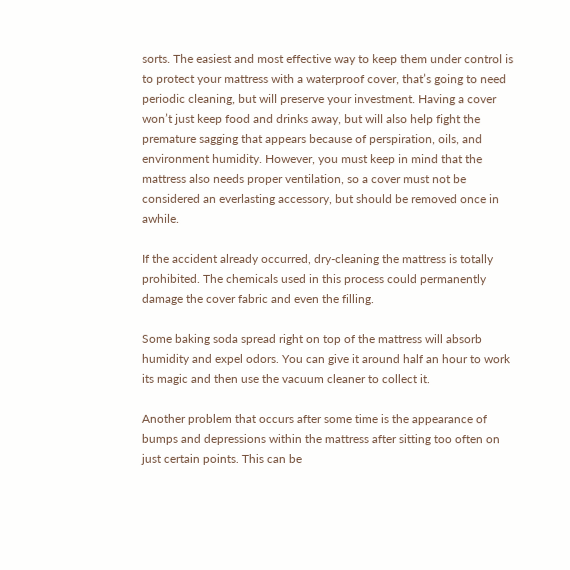sorts. The easiest and most effective way to keep them under control is to protect your mattress with a waterproof cover, that’s going to need periodic cleaning, but will preserve your investment. Having a cover won’t just keep food and drinks away, but will also help fight the premature sagging that appears because of perspiration, oils, and environment humidity. However, you must keep in mind that the mattress also needs proper ventilation, so a cover must not be considered an everlasting accessory, but should be removed once in awhile.

If the accident already occurred, dry-cleaning the mattress is totally prohibited. The chemicals used in this process could permanently damage the cover fabric and even the filling.

Some baking soda spread right on top of the mattress will absorb humidity and expel odors. You can give it around half an hour to work its magic and then use the vacuum cleaner to collect it.

Another problem that occurs after some time is the appearance of bumps and depressions within the mattress after sitting too often on just certain points. This can be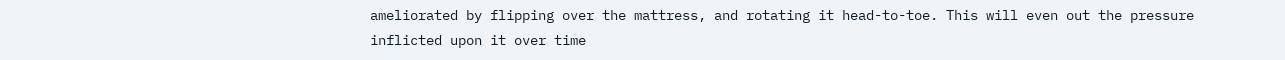ameliorated by flipping over the mattress, and rotating it head-to-toe. This will even out the pressure inflicted upon it over time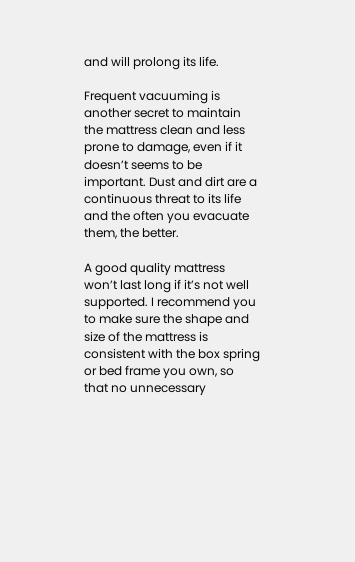and will prolong its life.

Frequent vacuuming is another secret to maintain the mattress clean and less prone to damage, even if it doesn’t seems to be important. Dust and dirt are a continuous threat to its life and the often you evacuate them, the better.

A good quality mattress won’t last long if it’s not well supported. I recommend you to make sure the shape and size of the mattress is consistent with the box spring or bed frame you own, so that no unnecessary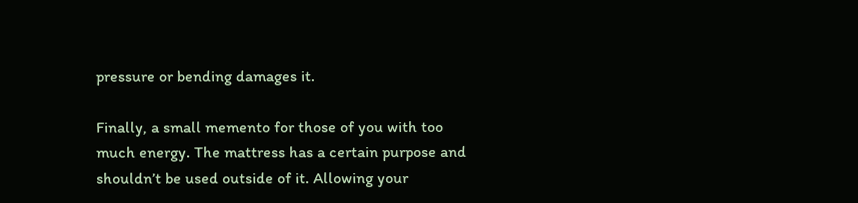pressure or bending damages it.

Finally, a small memento for those of you with too much energy. The mattress has a certain purpose and shouldn’t be used outside of it. Allowing your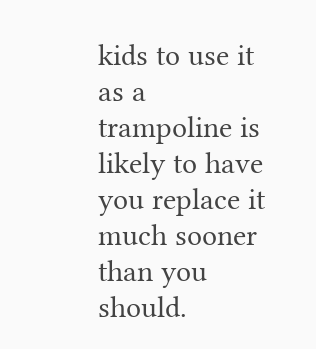kids to use it as a trampoline is likely to have you replace it much sooner than you should.